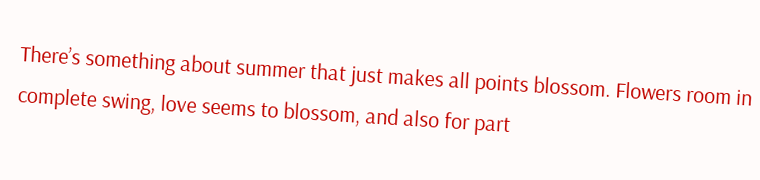There’s something about summer that just makes all points blossom. Flowers room in complete swing, love seems to blossom, and also for part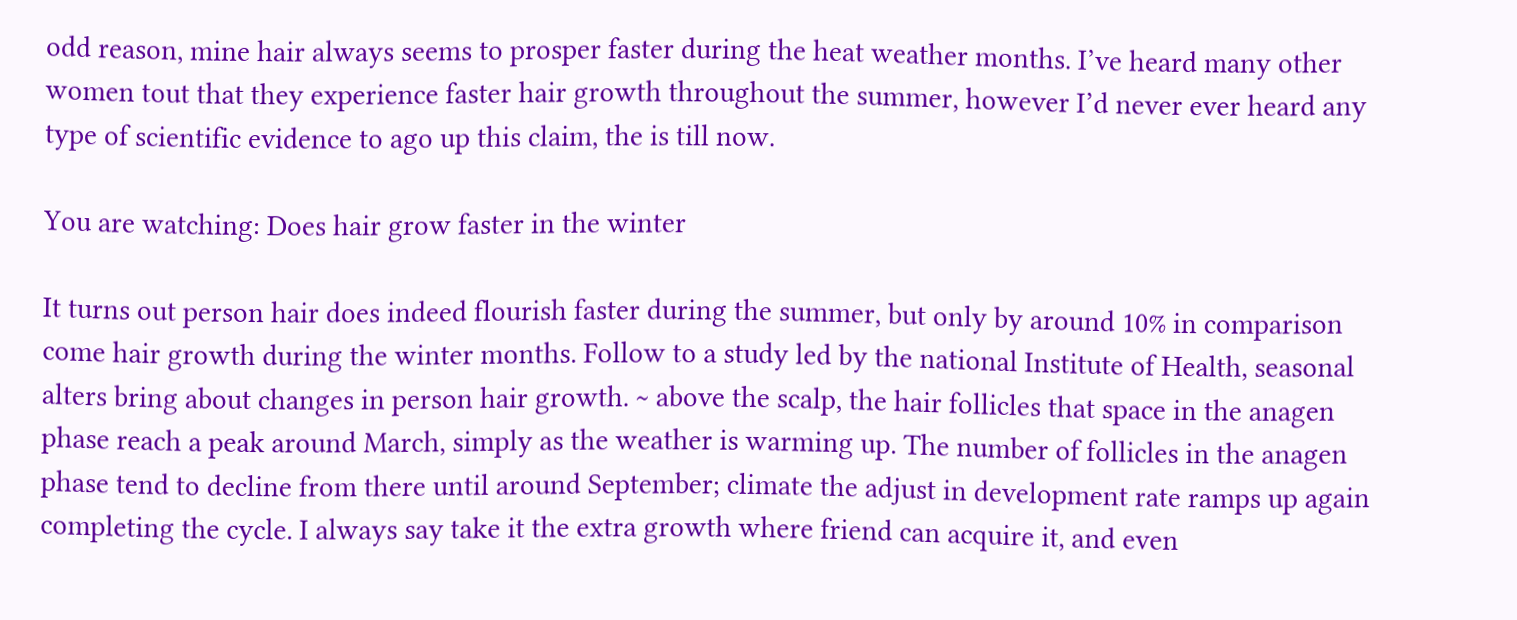odd reason, mine hair always seems to prosper faster during the heat weather months. I’ve heard many other women tout that they experience faster hair growth throughout the summer, however I’d never ever heard any type of scientific evidence to ago up this claim, the is till now.

You are watching: Does hair grow faster in the winter

It turns out person hair does indeed flourish faster during the summer, but only by around 10% in comparison come hair growth during the winter months. Follow to a study led by the national Institute of Health, seasonal alters bring about changes in person hair growth. ~ above the scalp, the hair follicles that space in the anagen phase reach a peak around March, simply as the weather is warming up. The number of follicles in the anagen phase tend to decline from there until around September; climate the adjust in development rate ramps up again completing the cycle. I always say take it the extra growth where friend can acquire it, and even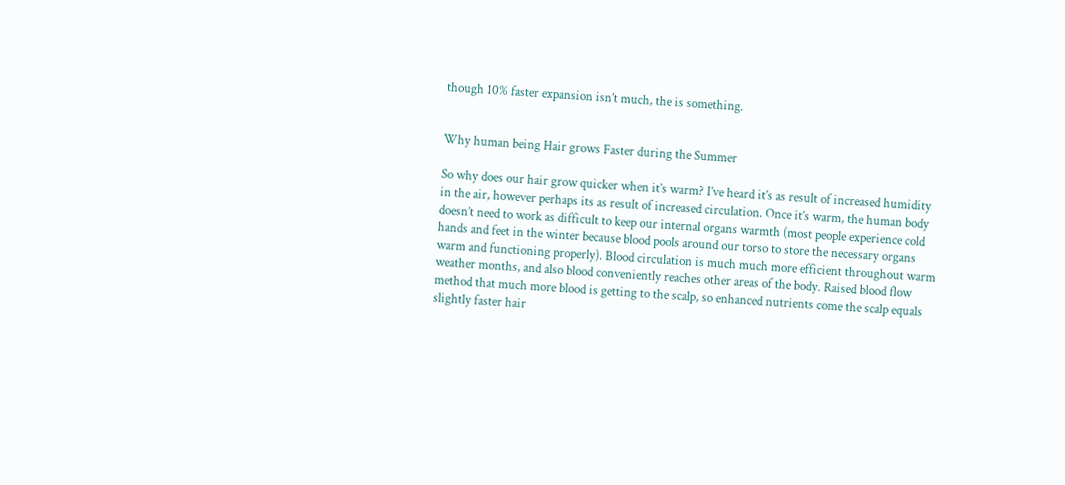though 10% faster expansion isn’t much, the is something.


Why human being Hair grows Faster during the Summer

So why does our hair grow quicker when it’s warm? I’ve heard it’s as result of increased humidity in the air, however perhaps its as result of increased circulation. Once it’s warm, the human body doesn’t need to work as difficult to keep our internal organs warmth (most people experience cold hands and feet in the winter because blood pools around our torso to store the necessary organs warm and functioning properly). Blood circulation is much much more efficient throughout warm weather months, and also blood conveniently reaches other areas of the body. Raised blood flow method that much more blood is getting to the scalp, so enhanced nutrients come the scalp equals slightly faster hair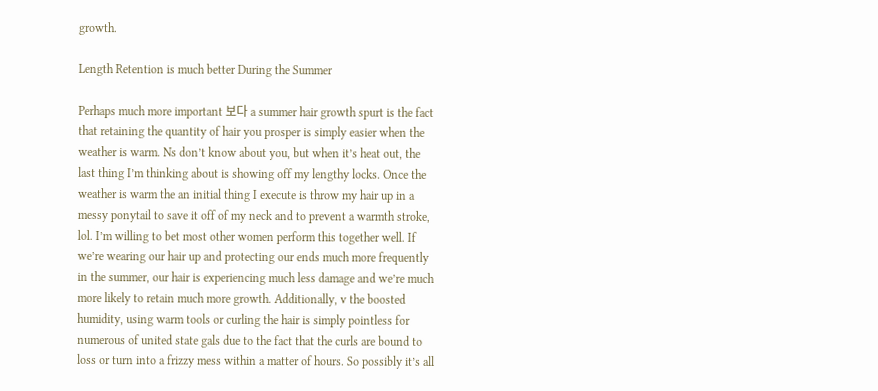growth.

Length Retention is much better During the Summer

Perhaps much more important 보다 a summer hair growth spurt is the fact that retaining the quantity of hair you prosper is simply easier when the weather is warm. Ns don’t know about you, but when it’s heat out, the last thing I’m thinking about is showing off my lengthy locks. Once the weather is warm the an initial thing I execute is throw my hair up in a messy ponytail to save it off of my neck and to prevent a warmth stroke, lol. I’m willing to bet most other women perform this together well. If we’re wearing our hair up and protecting our ends much more frequently in the summer, our hair is experiencing much less damage and we’re much more likely to retain much more growth. Additionally, v the boosted humidity, using warm tools or curling the hair is simply pointless for numerous of united state gals due to the fact that the curls are bound to loss or turn into a frizzy mess within a matter of hours. So possibly it’s all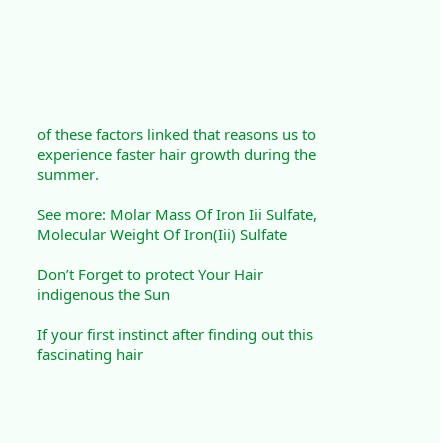of these factors linked that reasons us to experience faster hair growth during the summer.

See more: Molar Mass Of Iron Iii Sulfate, Molecular Weight Of Iron(Iii) Sulfate

Don’t Forget to protect Your Hair indigenous the Sun

If your first instinct after finding out this fascinating hair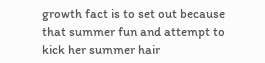growth fact is to set out because that summer fun and attempt to kick her summer hair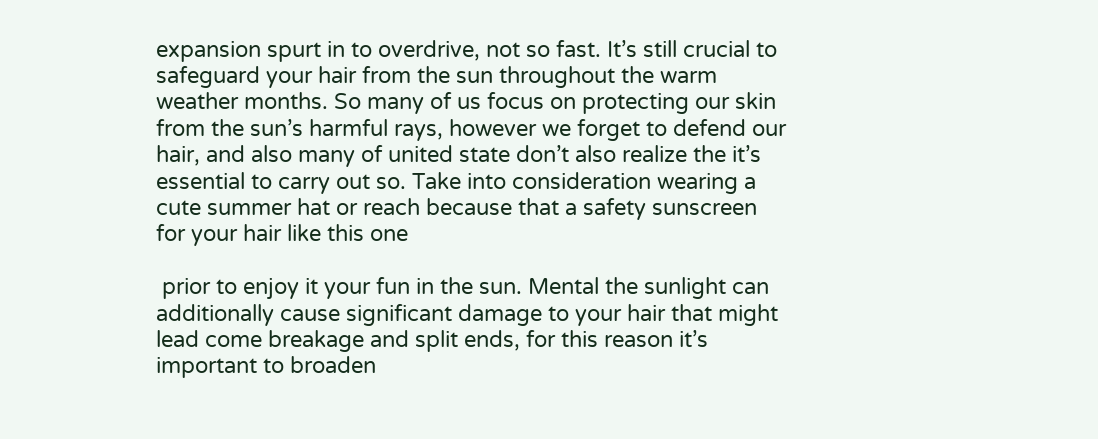expansion spurt in to overdrive, not so fast. It’s still crucial to safeguard your hair from the sun throughout the warm weather months. So many of us focus on protecting our skin from the sun’s harmful rays, however we forget to defend our hair, and also many of united state don’t also realize the it’s essential to carry out so. Take into consideration wearing a cute summer hat or reach because that a safety sunscreen for your hair like this one

 prior to enjoy it your fun in the sun. Mental the sunlight can additionally cause significant damage to your hair that might lead come breakage and split ends, for this reason it’s important to broaden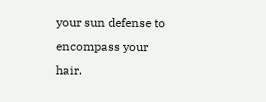your sun defense to encompass your hair.